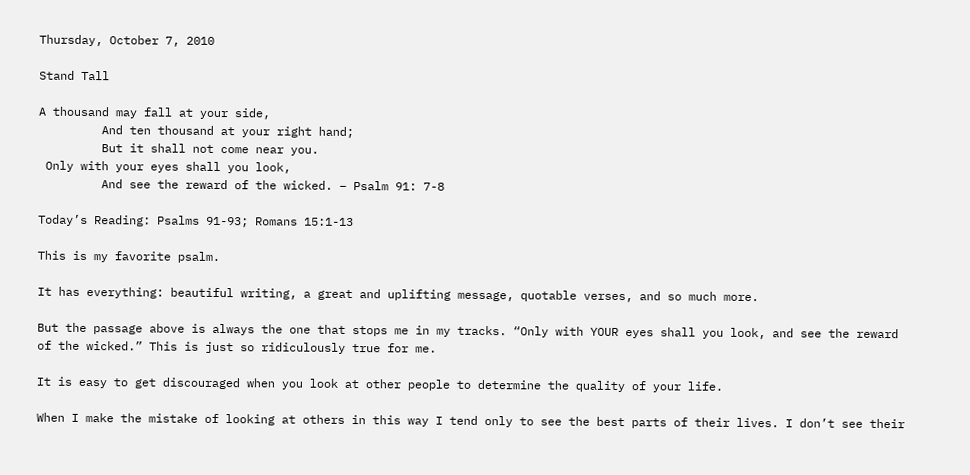Thursday, October 7, 2010

Stand Tall

A thousand may fall at your side,
         And ten thousand at your right hand;
         But it shall not come near you.
 Only with your eyes shall you look,
         And see the reward of the wicked. – Psalm 91: 7-8

Today’s Reading: Psalms 91-93; Romans 15:1-13

This is my favorite psalm.

It has everything: beautiful writing, a great and uplifting message, quotable verses, and so much more.

But the passage above is always the one that stops me in my tracks. “Only with YOUR eyes shall you look, and see the reward of the wicked.” This is just so ridiculously true for me.

It is easy to get discouraged when you look at other people to determine the quality of your life.

When I make the mistake of looking at others in this way I tend only to see the best parts of their lives. I don’t see their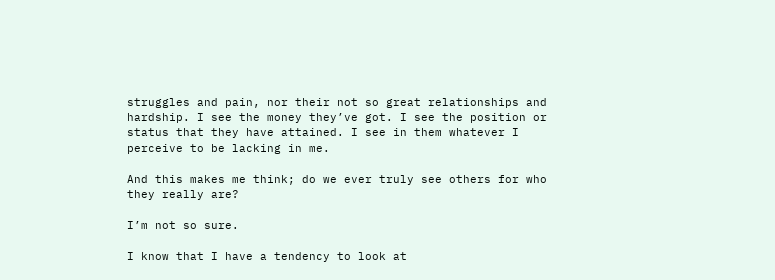struggles and pain, nor their not so great relationships and hardship. I see the money they’ve got. I see the position or status that they have attained. I see in them whatever I perceive to be lacking in me.

And this makes me think; do we ever truly see others for who they really are?

I’m not so sure.

I know that I have a tendency to look at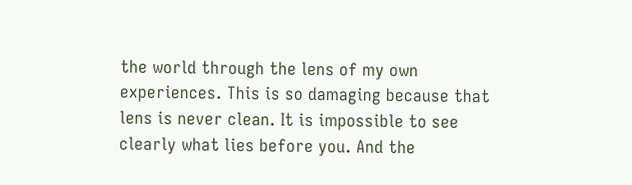the world through the lens of my own experiences. This is so damaging because that lens is never clean. It is impossible to see clearly what lies before you. And the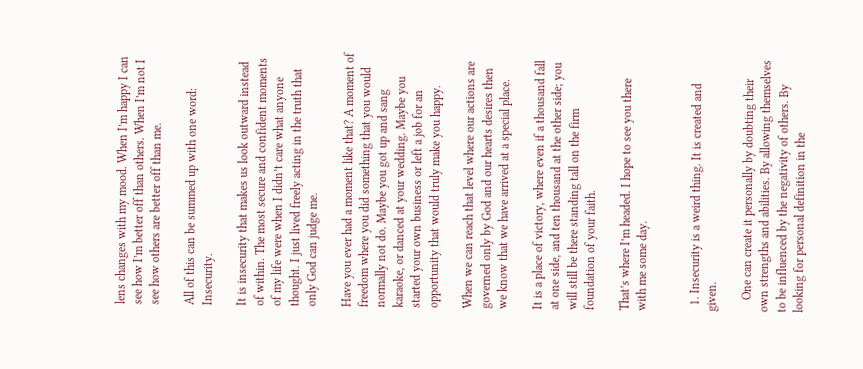lens changes with my mood. When I’m happy I can see how I’m better off than others. When I’m not I see how others are better off than me.

All of this can be summed up with one word: Insecurity.

It is insecurity that makes us look outward instead of within. The most secure and confident moments of my life were when I didn’t care what anyone thought. I just lived freely acting in the truth that only God can judge me.

Have you ever had a moment like that? A moment of freedom where you did something that you would normally not do. Maybe you got up and sang karaoke, or danced at your wedding. Maybe you started your own business or left a job for an opportunity that would truly make you happy.

When we can reach that level where our actions are governed only by God and our hearts desires then we know that we have arrived at a special place.

It is a place of victory, where even if a thousand fall at one side, and ten thousand at the other side; you will still be there standing tall on the firm foundation of your faith.

That’s where I’m headed. I hope to see you there with me some day.


  1. Insecurity is a weird thing. It is created and given.

    One can create it personally by doubting their own strengths and abilities. By allowing themselves to be influenced by the negativity of others. By looking for personal definition in the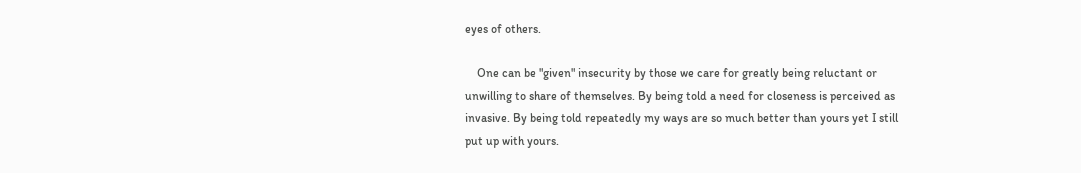eyes of others.

    One can be "given" insecurity by those we care for greatly being reluctant or unwilling to share of themselves. By being told a need for closeness is perceived as invasive. By being told repeatedly my ways are so much better than yours yet I still put up with yours.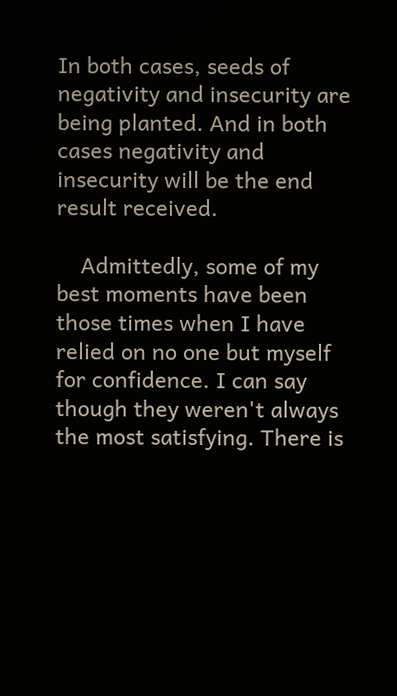In both cases, seeds of negativity and insecurity are being planted. And in both cases negativity and insecurity will be the end result received.

    Admittedly, some of my best moments have been those times when I have relied on no one but myself for confidence. I can say though they weren't always the most satisfying. There is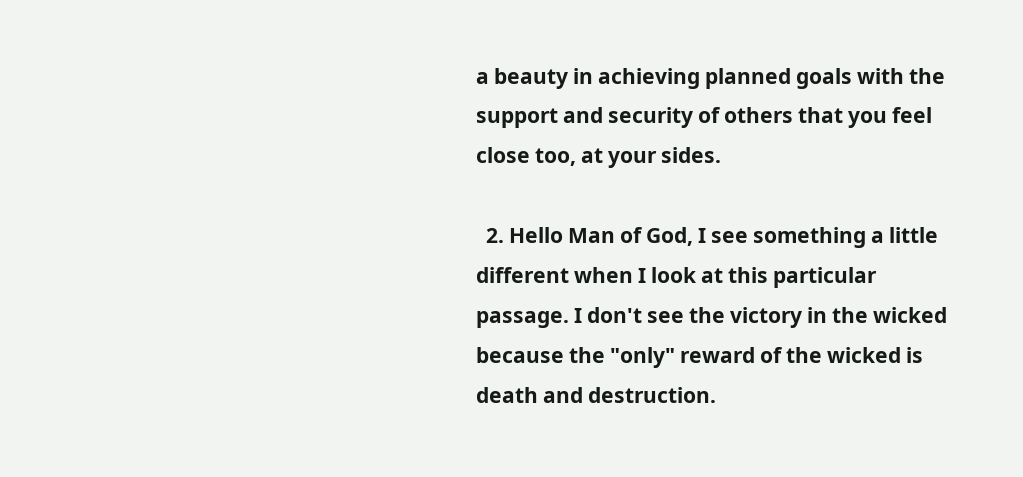a beauty in achieving planned goals with the support and security of others that you feel close too, at your sides.

  2. Hello Man of God, I see something a little different when I look at this particular passage. I don't see the victory in the wicked because the "only" reward of the wicked is death and destruction.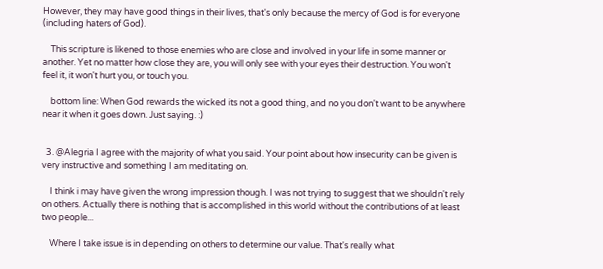However, they may have good things in their lives, that's only because the mercy of God is for everyone (including haters of God).

    This scripture is likened to those enemies who are close and involved in your life in some manner or another. Yet no matter how close they are, you will only see with your eyes their destruction. You won't feel it, it won't hurt you, or touch you.

    bottom line: When God rewards the wicked its not a good thing, and no you don't want to be anywhere near it when it goes down. Just saying. :)


  3. @Alegria I agree with the majority of what you said. Your point about how insecurity can be given is very instructive and something I am meditating on.

    I think i may have given the wrong impression though. I was not trying to suggest that we shouldn't rely on others. Actually there is nothing that is accomplished in this world without the contributions of at least two people...

    Where I take issue is in depending on others to determine our value. That's really what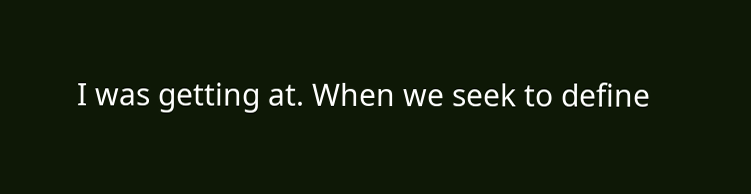I was getting at. When we seek to define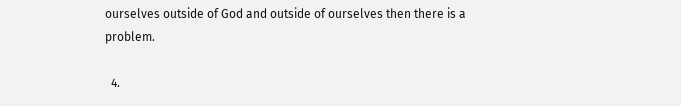ourselves outside of God and outside of ourselves then there is a problem.

  4.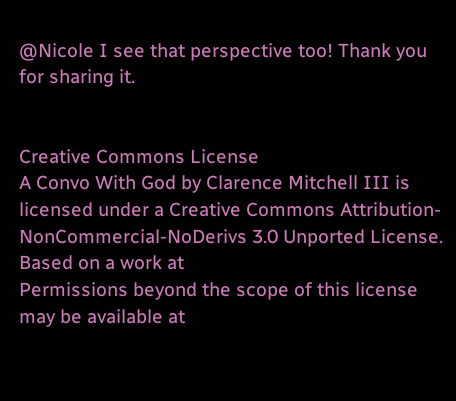@Nicole I see that perspective too! Thank you for sharing it.


Creative Commons License
A Convo With God by Clarence Mitchell III is licensed under a Creative Commons Attribution-NonCommercial-NoDerivs 3.0 Unported License.
Based on a work at
Permissions beyond the scope of this license may be available at